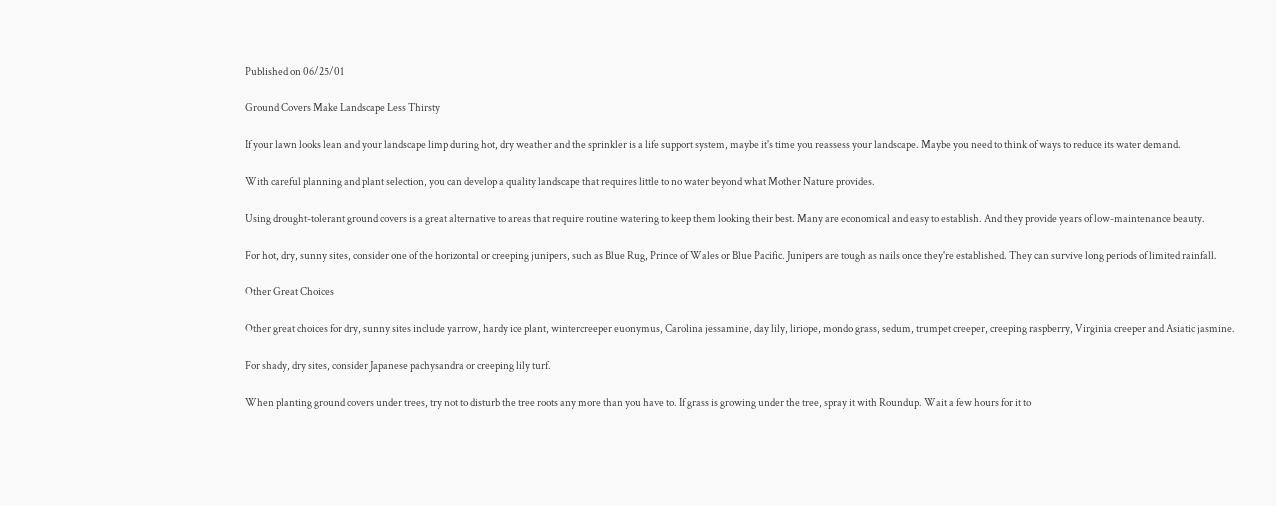Published on 06/25/01

Ground Covers Make Landscape Less Thirsty

If your lawn looks lean and your landscape limp during hot, dry weather and the sprinkler is a life support system, maybe it's time you reassess your landscape. Maybe you need to think of ways to reduce its water demand.

With careful planning and plant selection, you can develop a quality landscape that requires little to no water beyond what Mother Nature provides.

Using drought-tolerant ground covers is a great alternative to areas that require routine watering to keep them looking their best. Many are economical and easy to establish. And they provide years of low-maintenance beauty.

For hot, dry, sunny sites, consider one of the horizontal or creeping junipers, such as Blue Rug, Prince of Wales or Blue Pacific. Junipers are tough as nails once they're established. They can survive long periods of limited rainfall.

Other Great Choices

Other great choices for dry, sunny sites include yarrow, hardy ice plant, wintercreeper euonymus, Carolina jessamine, day lily, liriope, mondo grass, sedum, trumpet creeper, creeping raspberry, Virginia creeper and Asiatic jasmine.

For shady, dry sites, consider Japanese pachysandra or creeping lily turf.

When planting ground covers under trees, try not to disturb the tree roots any more than you have to. If grass is growing under the tree, spray it with Roundup. Wait a few hours for it to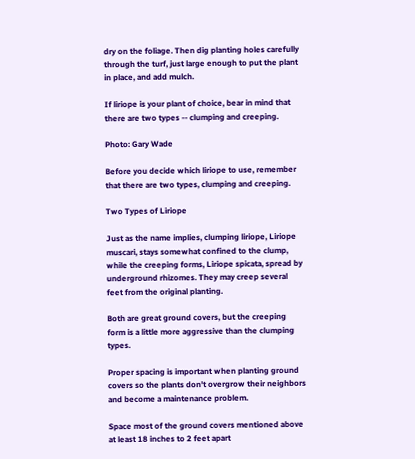dry on the foliage. Then dig planting holes carefully through the turf, just large enough to put the plant in place, and add mulch.

If liriope is your plant of choice, bear in mind that there are two types -- clumping and creeping.

Photo: Gary Wade

Before you decide which liriope to use, remember that there are two types, clumping and creeping.

Two Types of Liriope

Just as the name implies, clumping liriope, Liriope muscari, stays somewhat confined to the clump, while the creeping forms, Liriope spicata, spread by underground rhizomes. They may creep several feet from the original planting.

Both are great ground covers, but the creeping form is a little more aggressive than the clumping types.

Proper spacing is important when planting ground covers so the plants don't overgrow their neighbors and become a maintenance problem.

Space most of the ground covers mentioned above at least 18 inches to 2 feet apart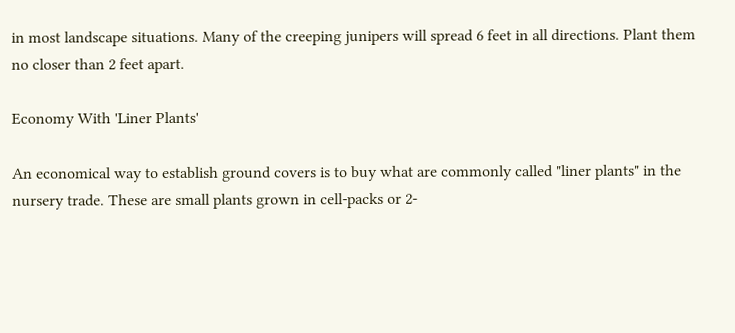in most landscape situations. Many of the creeping junipers will spread 6 feet in all directions. Plant them no closer than 2 feet apart.

Economy With 'Liner Plants'

An economical way to establish ground covers is to buy what are commonly called "liner plants" in the nursery trade. These are small plants grown in cell-packs or 2-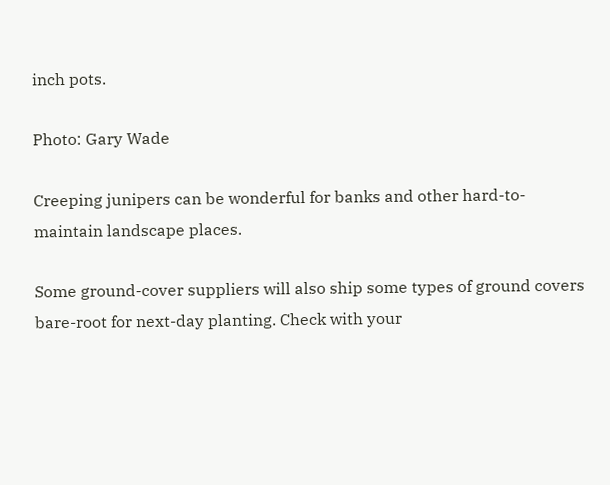inch pots.

Photo: Gary Wade

Creeping junipers can be wonderful for banks and other hard-to-maintain landscape places.

Some ground-cover suppliers will also ship some types of ground covers bare-root for next-day planting. Check with your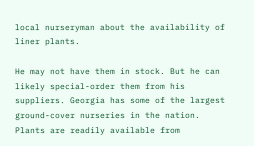local nurseryman about the availability of liner plants.

He may not have them in stock. But he can likely special-order them from his suppliers. Georgia has some of the largest ground-cover nurseries in the nation. Plants are readily available from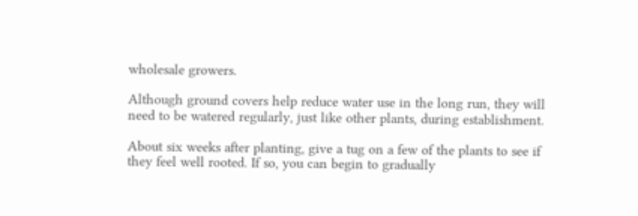wholesale growers.

Although ground covers help reduce water use in the long run, they will need to be watered regularly, just like other plants, during establishment.

About six weeks after planting, give a tug on a few of the plants to see if they feel well rooted. If so, you can begin to gradually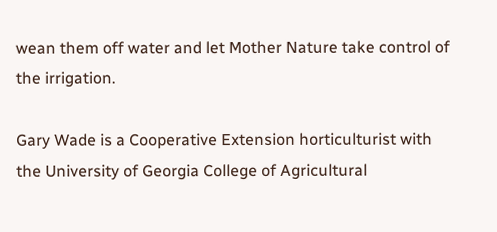wean them off water and let Mother Nature take control of the irrigation.

Gary Wade is a Cooperative Extension horticulturist with the University of Georgia College of Agricultural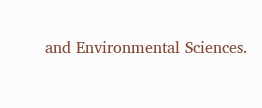and Environmental Sciences.